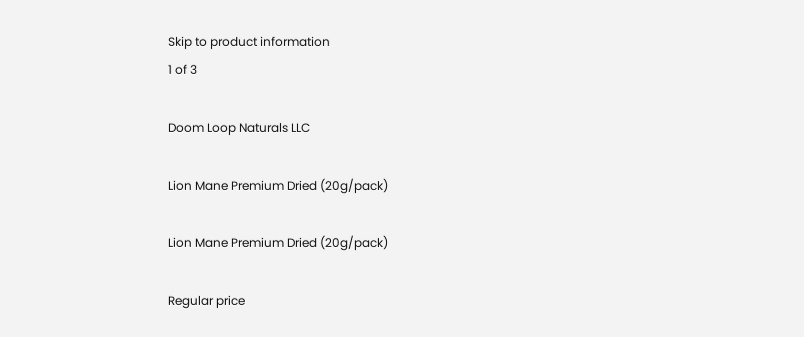Skip to product information
1 of 3

Doom Loop Naturals LLC

Lion Mane Premium Dried (20g/pack)

Lion Mane Premium Dried (20g/pack)

Regular price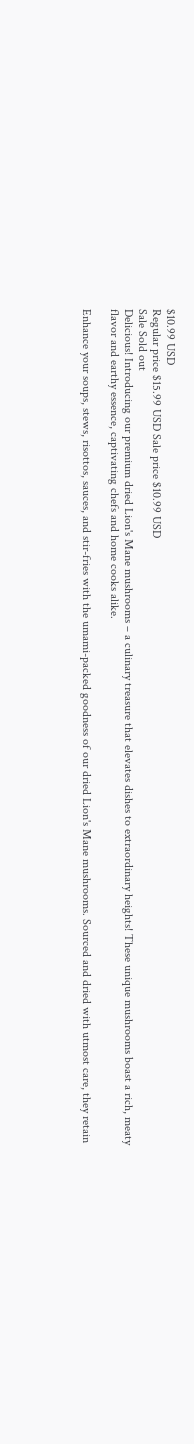$10.99 USD
Regular price $15.99 USD Sale price $10.99 USD
Sale Sold out
Delicious! Introducing our premium dried Lion's Mane mushrooms – a culinary treasure that elevates dishes to extraordinary heights! These unique mushrooms boast a rich, meaty flavor and earthy essence, captivating chefs and home cooks alike.

Enhance your soups, stews, risottos, sauces, and stir-fries with the umami-packed goodness of our dried Lion's Mane mushrooms. Sourced and dried with utmost care, they retain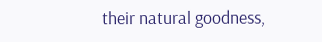their natural goodness,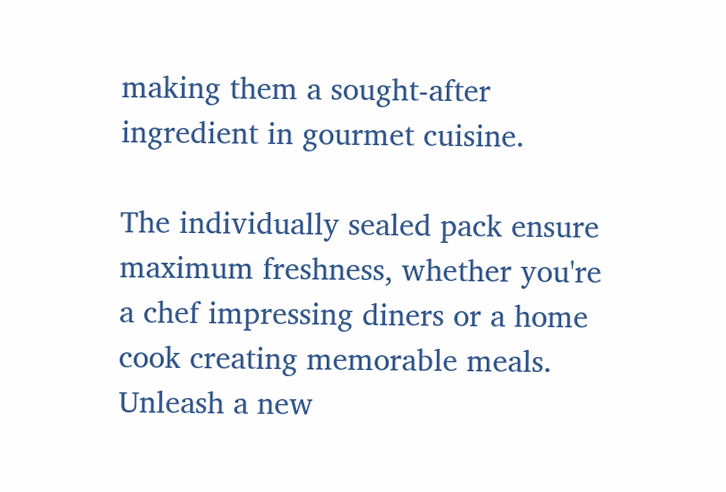making them a sought-after ingredient in gourmet cuisine.

The individually sealed pack ensure maximum freshness, whether you're a chef impressing diners or a home cook creating memorable meals. Unleash a new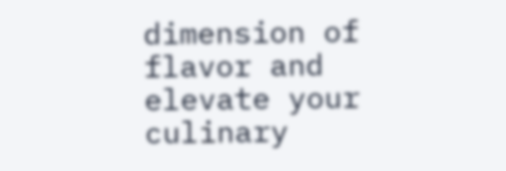dimension of flavor and elevate your culinary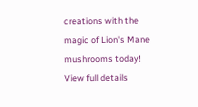creations with the magic of Lion's Mane mushrooms today!
View full details